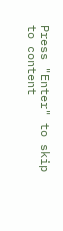Press "Enter" to skip to content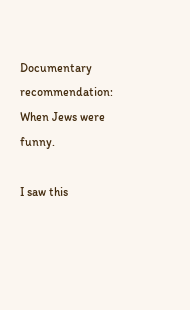Documentary recommendation: When Jews were funny.

I saw this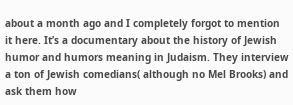about a month ago and I completely forgot to mention it here. It’s a documentary about the history of Jewish humor and humors meaning in Judaism. They interview a ton of Jewish comedians( although no Mel Brooks) and ask them how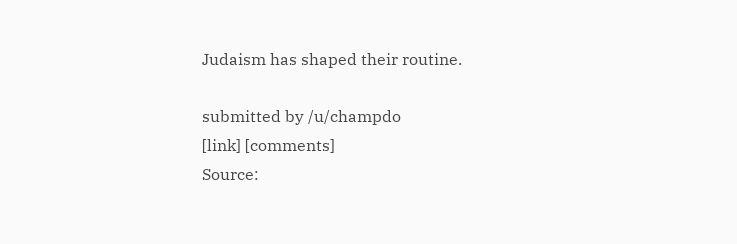Judaism has shaped their routine.

submitted by /u/champdo
[link] [comments]
Source: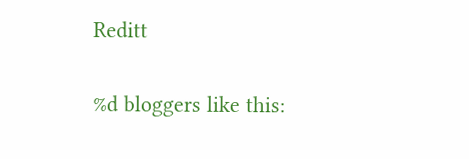Reditt

%d bloggers like this: